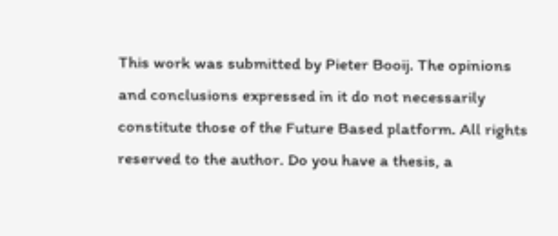This work was submitted by Pieter Booij. The opinions and conclusions expressed in it do not necessarily constitute those of the Future Based platform. All rights reserved to the author. Do you have a thesis, a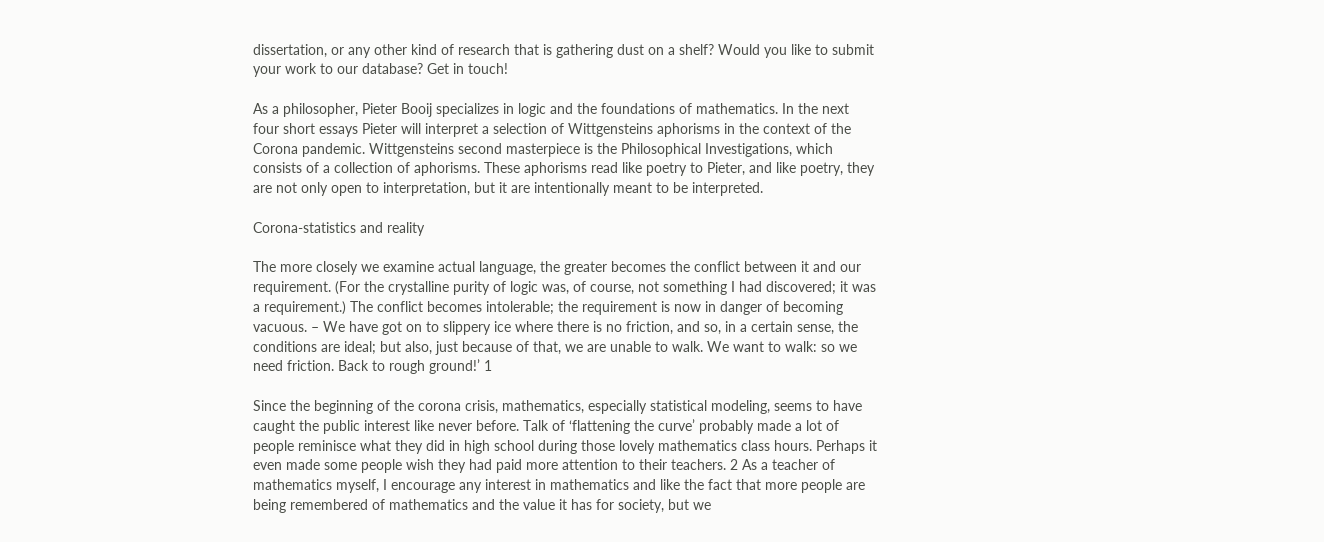dissertation, or any other kind of research that is gathering dust on a shelf? Would you like to submit your work to our database? Get in touch!

As a philosopher, Pieter Booij specializes in logic and the foundations of mathematics. In the next four short essays Pieter will interpret a selection of Wittgensteins aphorisms in the context of the Corona pandemic. Wittgensteins second masterpiece is the Philosophical Investigations, which consists of a collection of aphorisms. These aphorisms read like poetry to Pieter, and like poetry, they are not only open to interpretation, but it are intentionally meant to be interpreted.

Corona-statistics and reality

The more closely we examine actual language, the greater becomes the conflict between it and our requirement. (For the crystalline purity of logic was, of course, not something I had discovered; it was a requirement.) The conflict becomes intolerable; the requirement is now in danger of becoming vacuous. – We have got on to slippery ice where there is no friction, and so, in a certain sense, the conditions are ideal; but also, just because of that, we are unable to walk. We want to walk: so we need friction. Back to rough ground!’ 1

Since the beginning of the corona crisis, mathematics, especially statistical modeling, seems to have caught the public interest like never before. Talk of ‘flattening the curve’ probably made a lot of people reminisce what they did in high school during those lovely mathematics class hours. Perhaps it even made some people wish they had paid more attention to their teachers. 2 As a teacher of mathematics myself, I encourage any interest in mathematics and like the fact that more people are being remembered of mathematics and the value it has for society, but we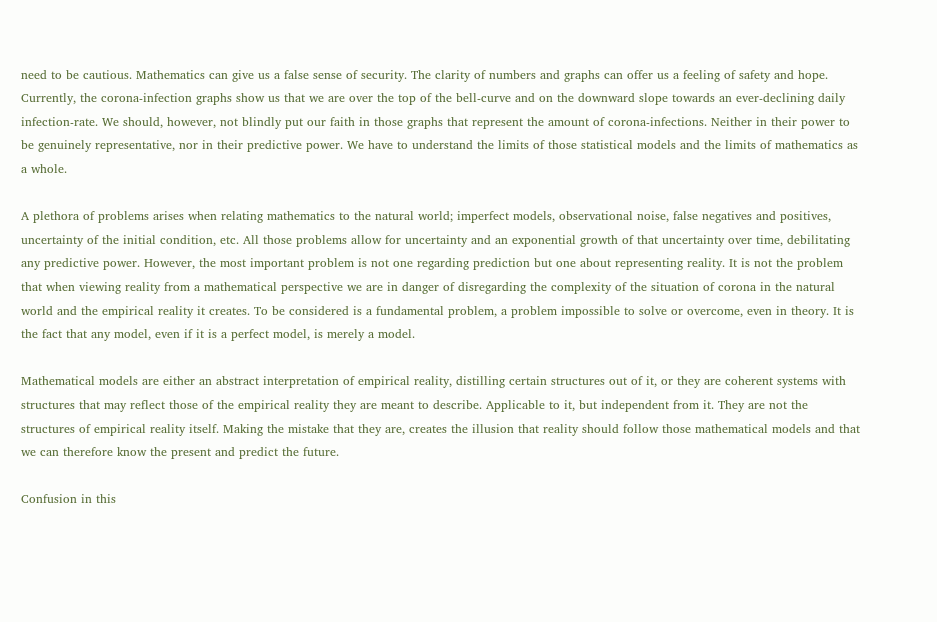need to be cautious. Mathematics can give us a false sense of security. The clarity of numbers and graphs can offer us a feeling of safety and hope. Currently, the corona-infection graphs show us that we are over the top of the bell-curve and on the downward slope towards an ever-declining daily infection-rate. We should, however, not blindly put our faith in those graphs that represent the amount of corona-infections. Neither in their power to be genuinely representative, nor in their predictive power. We have to understand the limits of those statistical models and the limits of mathematics as a whole.

A plethora of problems arises when relating mathematics to the natural world; imperfect models, observational noise, false negatives and positives, uncertainty of the initial condition, etc. All those problems allow for uncertainty and an exponential growth of that uncertainty over time, debilitating any predictive power. However, the most important problem is not one regarding prediction but one about representing reality. It is not the problem that when viewing reality from a mathematical perspective we are in danger of disregarding the complexity of the situation of corona in the natural world and the empirical reality it creates. To be considered is a fundamental problem, a problem impossible to solve or overcome, even in theory. It is the fact that any model, even if it is a perfect model, is merely a model.

Mathematical models are either an abstract interpretation of empirical reality, distilling certain structures out of it, or they are coherent systems with structures that may reflect those of the empirical reality they are meant to describe. Applicable to it, but independent from it. They are not the structures of empirical reality itself. Making the mistake that they are, creates the illusion that reality should follow those mathematical models and that we can therefore know the present and predict the future.

Confusion in this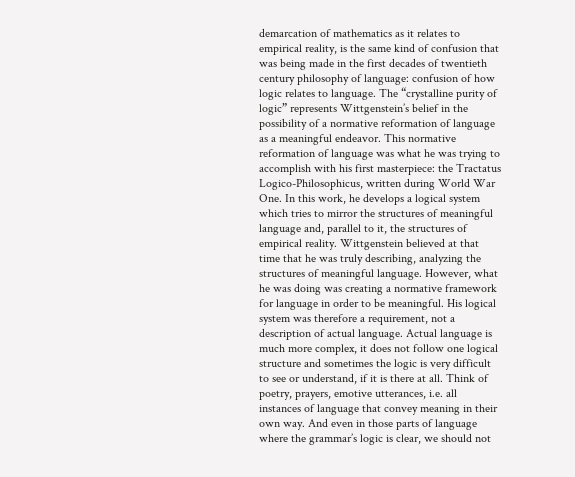demarcation of mathematics as it relates to empirical reality, is the same kind of confusion that was being made in the first decades of twentieth century philosophy of language: confusion of how logic relates to language. The “crystalline purity of logic” represents Wittgenstein’s belief in the possibility of a normative reformation of language as a meaningful endeavor. This normative reformation of language was what he was trying to accomplish with his first masterpiece: the Tractatus Logico-Philosophicus, written during World War One. In this work, he develops a logical system which tries to mirror the structures of meaningful language and, parallel to it, the structures of empirical reality. Wittgenstein believed at that time that he was truly describing, analyzing the structures of meaningful language. However, what he was doing was creating a normative framework for language in order to be meaningful. His logical system was therefore a requirement, not a description of actual language. Actual language is much more complex, it does not follow one logical structure and sometimes the logic is very difficult to see or understand, if it is there at all. Think of poetry, prayers, emotive utterances, i.e. all instances of language that convey meaning in their own way. And even in those parts of language where the grammar’s logic is clear, we should not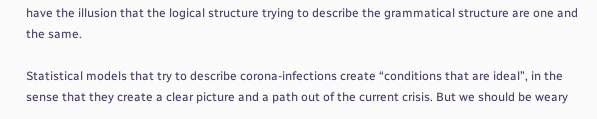have the illusion that the logical structure trying to describe the grammatical structure are one and the same.

Statistical models that try to describe corona-infections create “conditions that are ideal”, in the sense that they create a clear picture and a path out of the current crisis. But we should be weary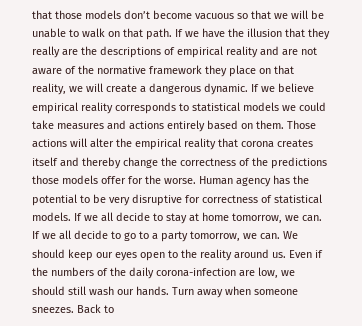that those models don’t become vacuous so that we will be unable to walk on that path. If we have the illusion that they really are the descriptions of empirical reality and are not aware of the normative framework they place on that reality, we will create a dangerous dynamic. If we believe empirical reality corresponds to statistical models we could take measures and actions entirely based on them. Those actions will alter the empirical reality that corona creates itself and thereby change the correctness of the predictions those models offer for the worse. Human agency has the potential to be very disruptive for correctness of statistical models. If we all decide to stay at home tomorrow, we can. If we all decide to go to a party tomorrow, we can. We should keep our eyes open to the reality around us. Even if the numbers of the daily corona-infection are low, we should still wash our hands. Turn away when someone sneezes. Back to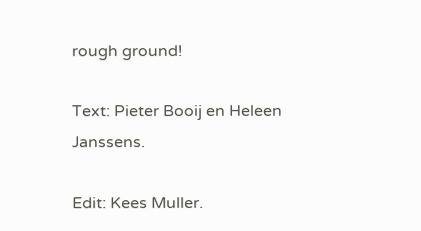rough ground!

Text: Pieter Booij en Heleen Janssens.

Edit: Kees Muller.